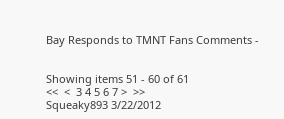Bay Responds to TMNT Fans Comments -


Showing items 51 - 60 of 61
<<  <  3 4 5 6 7 >  >>
Squeaky893 3/22/2012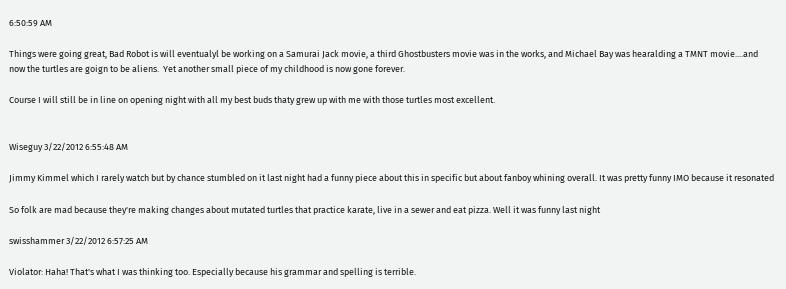6:50:59 AM

Things were going great, Bad Robot is will eventualyl be working on a Samurai Jack movie, a third Ghostbusters movie was in the works, and Michael Bay was hearalding a TMNT movie....and now the turtles are goign to be aliens.  Yet another small piece of my childhood is now gone forever.

Course I will still be in line on opening night with all my best buds thaty grew up with me with those turtles most excellent.


Wiseguy 3/22/2012 6:55:48 AM

Jimmy Kimmel which I rarely watch but by chance stumbled on it last night had a funny piece about this in specific but about fanboy whining overall. It was pretty funny IMO because it resonated

So folk are mad because they're making changes about mutated turtles that practice karate, live in a sewer and eat pizza. Well it was funny last night

swisshammer 3/22/2012 6:57:25 AM

Violator: Haha! That's what I was thinking too. Especially because his grammar and spelling is terrible.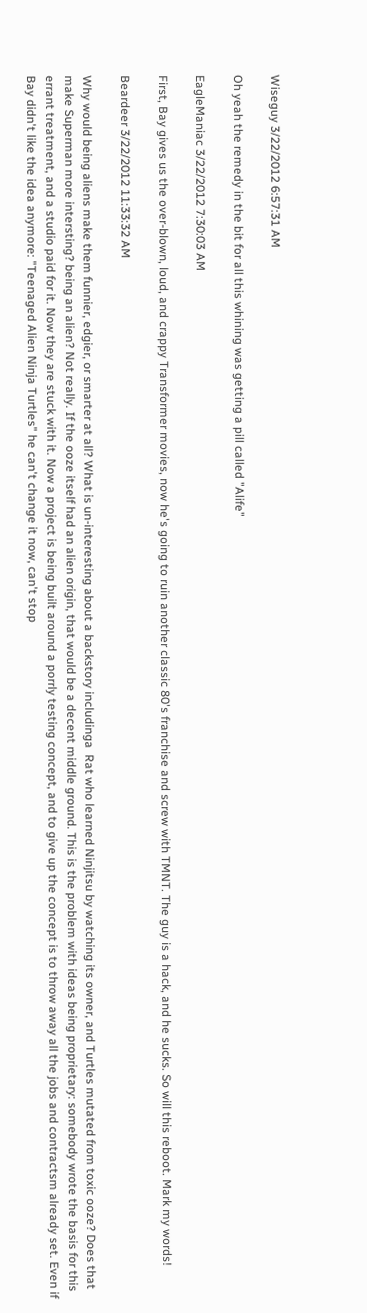Wiseguy 3/22/2012 6:57:31 AM

Oh yeah the remedy in the bit for all this whining was getting a pill called "Alife"

EagleManiac 3/22/2012 7:30:03 AM

First, Bay gives us the over-blown, loud, and crappy Transformer movies, now he's going to ruin another classic 80's franchise and screw with TMNT. The guy is a hack, and he sucks. So will this reboot. Mark my words!

Beardeer 3/22/2012 11:33:32 AM

Why would being aliens make them funnier, edgier, or smarter at all? What is un-interesting about a backstory includinga  Rat who learned Ninjitsu by watching its owner, and Turtles mutated from toxic ooze? Does that make Superman more intersting? being an alien? Not really. If the ooze itself had an alien origin, that would be a decent middle ground. This is the problem with ideas being proprietary: somebody wrote the basis for this errant treatment, and a studio paid for it. Now they are stuck with it. Now a project is being built around a porrly testing concept, and to give up the concept is to throw away all the jobs and contractsm already set. Even if Bay didn't like the idea anymore: "Teenaged Alien Ninja Turtles" he can't change it now, can't stop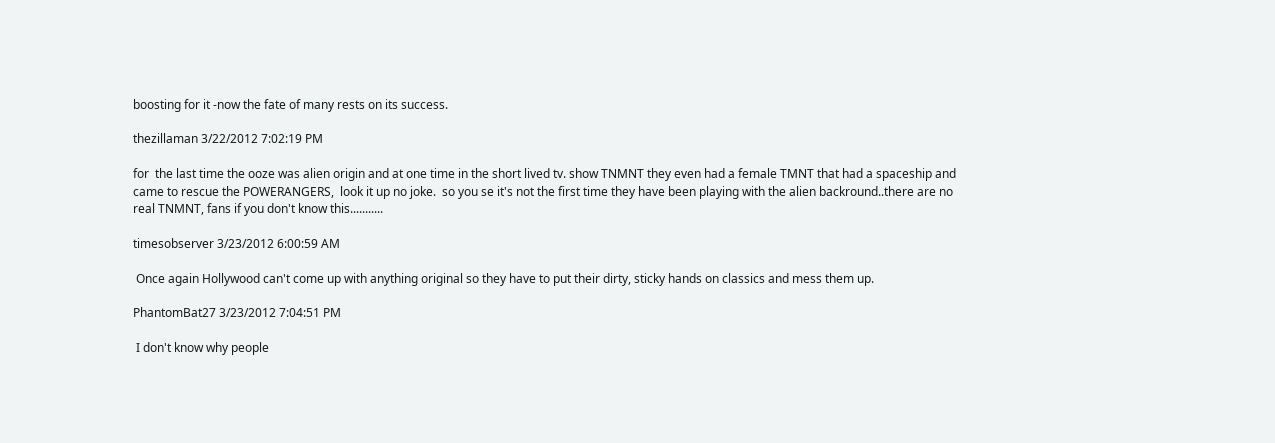boosting for it -now the fate of many rests on its success.

thezillaman 3/22/2012 7:02:19 PM

for  the last time the ooze was alien origin and at one time in the short lived tv. show TNMNT they even had a female TMNT that had a spaceship and came to rescue the POWERANGERS,  look it up no joke.  so you se it's not the first time they have been playing with the alien backround..there are no real TNMNT, fans if you don't know this...........

timesobserver 3/23/2012 6:00:59 AM

 Once again Hollywood can't come up with anything original so they have to put their dirty, sticky hands on classics and mess them up.

PhantomBat27 3/23/2012 7:04:51 PM

 I don't know why people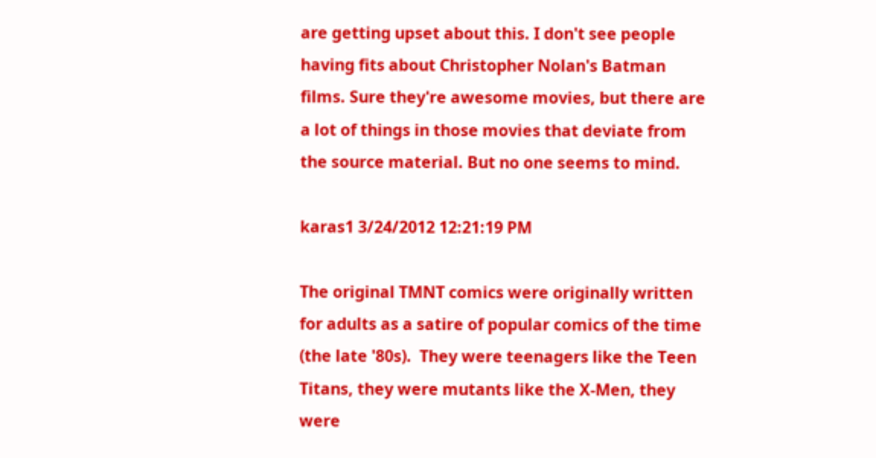are getting upset about this. I don't see people having fits about Christopher Nolan's Batman films. Sure they're awesome movies, but there are a lot of things in those movies that deviate from the source material. But no one seems to mind.

karas1 3/24/2012 12:21:19 PM

The original TMNT comics were originally written for adults as a satire of popular comics of the time (the late '80s).  They were teenagers like the Teen Titans, they were mutants like the X-Men, they were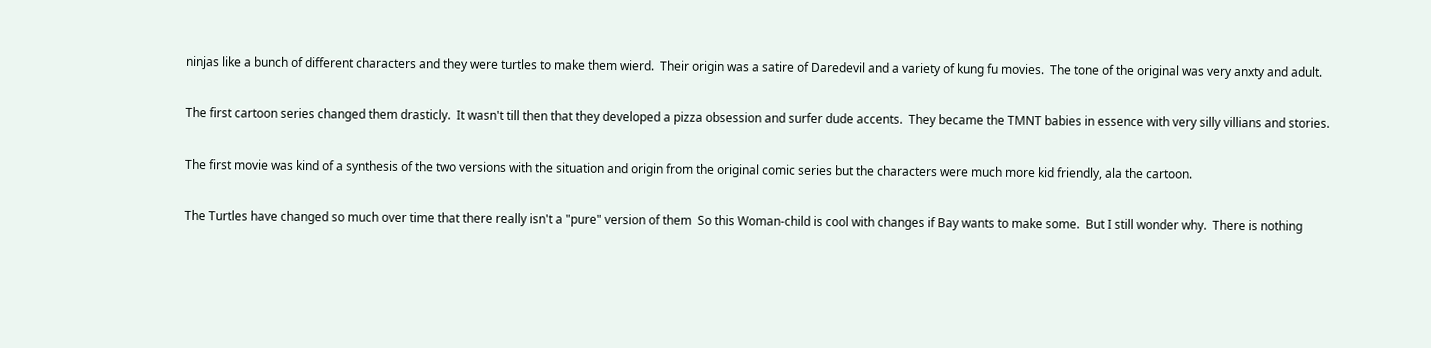ninjas like a bunch of different characters and they were turtles to make them wierd.  Their origin was a satire of Daredevil and a variety of kung fu movies.  The tone of the original was very anxty and adult.

The first cartoon series changed them drasticly.  It wasn't till then that they developed a pizza obsession and surfer dude accents.  They became the TMNT babies in essence with very silly villians and stories.

The first movie was kind of a synthesis of the two versions with the situation and origin from the original comic series but the characters were much more kid friendly, ala the cartoon.

The Turtles have changed so much over time that there really isn't a "pure" version of them  So this Woman-child is cool with changes if Bay wants to make some.  But I still wonder why.  There is nothing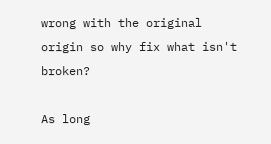wrong with the original origin so why fix what isn't broken?

As long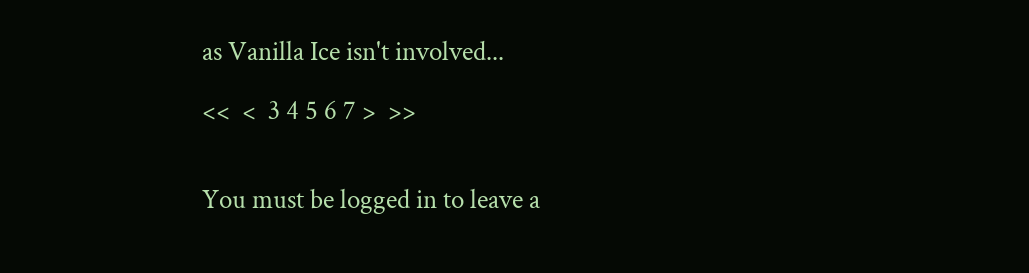as Vanilla Ice isn't involved...

<<  <  3 4 5 6 7 >  >>


You must be logged in to leave a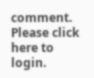comment. Please click here to login.